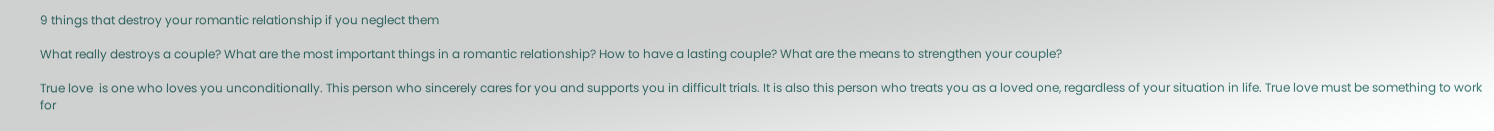9 things that destroy your romantic relationship if you neglect them

What really destroys a couple? What are the most important things in a romantic relationship? How to have a lasting couple? What are the means to strengthen your couple?

True love  is one who loves you unconditionally. This person who sincerely cares for you and supports you in difficult trials. It is also this person who treats you as a loved one, regardless of your situation in life. True love must be something to work for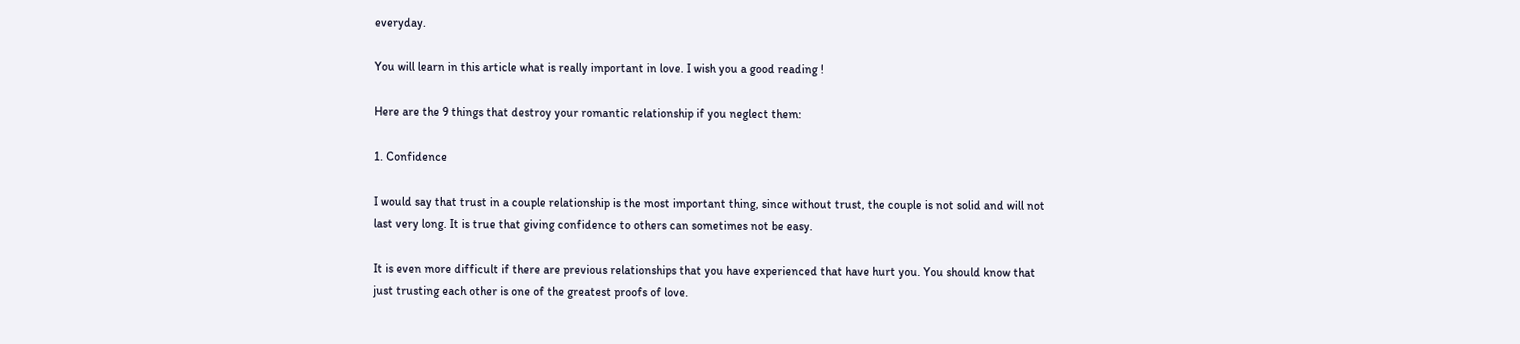everyday.

You will learn in this article what is really important in love. I wish you a good reading !

Here are the 9 things that destroy your romantic relationship if you neglect them:

1. Confidence

I would say that trust in a couple relationship is the most important thing, since without trust, the couple is not solid and will not last very long. It is true that giving confidence to others can sometimes not be easy.

It is even more difficult if there are previous relationships that you have experienced that have hurt you. You should know that just trusting each other is one of the greatest proofs of love.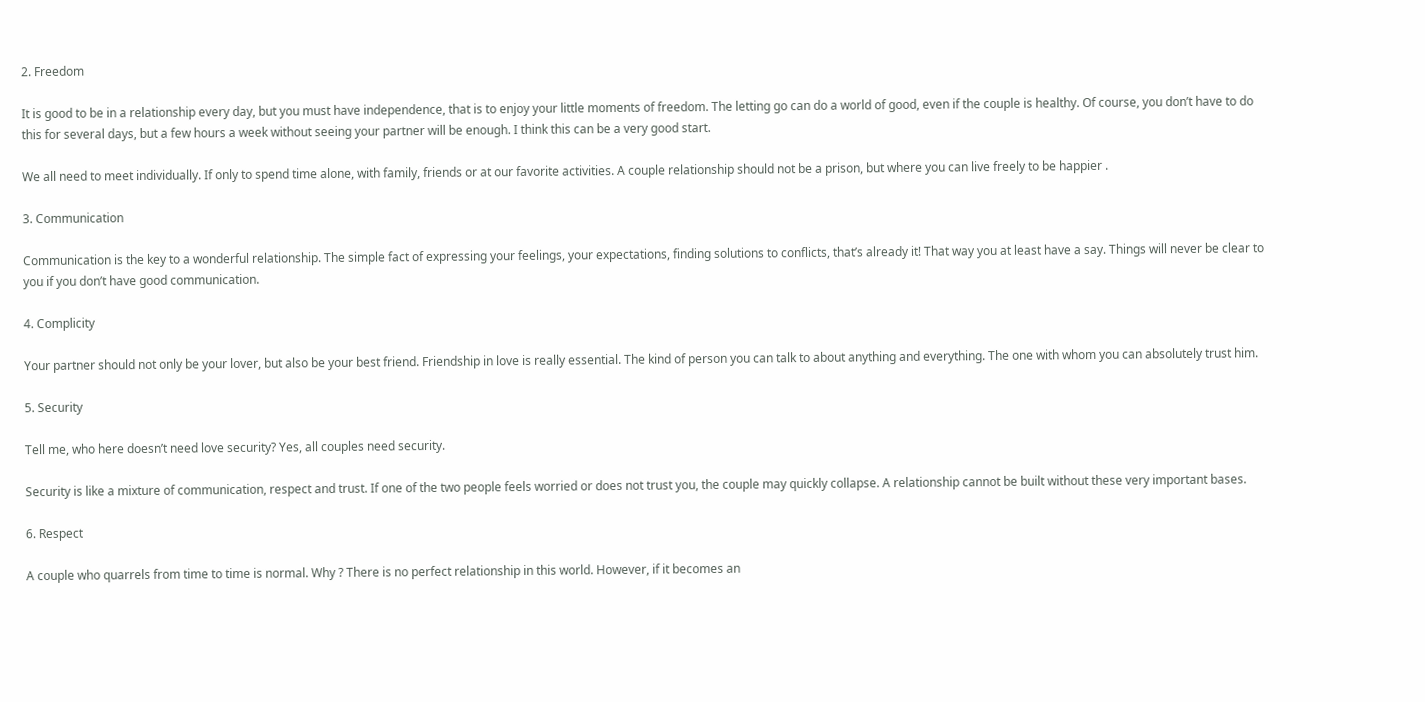2. Freedom

It is good to be in a relationship every day, but you must have independence, that is to enjoy your little moments of freedom. The letting go can do a world of good, even if the couple is healthy. Of course, you don’t have to do this for several days, but a few hours a week without seeing your partner will be enough. I think this can be a very good start.

We all need to meet individually. If only to spend time alone, with family, friends or at our favorite activities. A couple relationship should not be a prison, but where you can live freely to be happier .

3. Communication

Communication is the key to a wonderful relationship. The simple fact of expressing your feelings, your expectations, finding solutions to conflicts, that’s already it! That way you at least have a say. Things will never be clear to you if you don’t have good communication.

4. Complicity

Your partner should not only be your lover, but also be your best friend. Friendship in love is really essential. The kind of person you can talk to about anything and everything. The one with whom you can absolutely trust him.

5. Security

Tell me, who here doesn’t need love security? Yes, all couples need security.

Security is like a mixture of communication, respect and trust. If one of the two people feels worried or does not trust you, the couple may quickly collapse. A relationship cannot be built without these very important bases.

6. Respect

A couple who quarrels from time to time is normal. Why ? There is no perfect relationship in this world. However, if it becomes an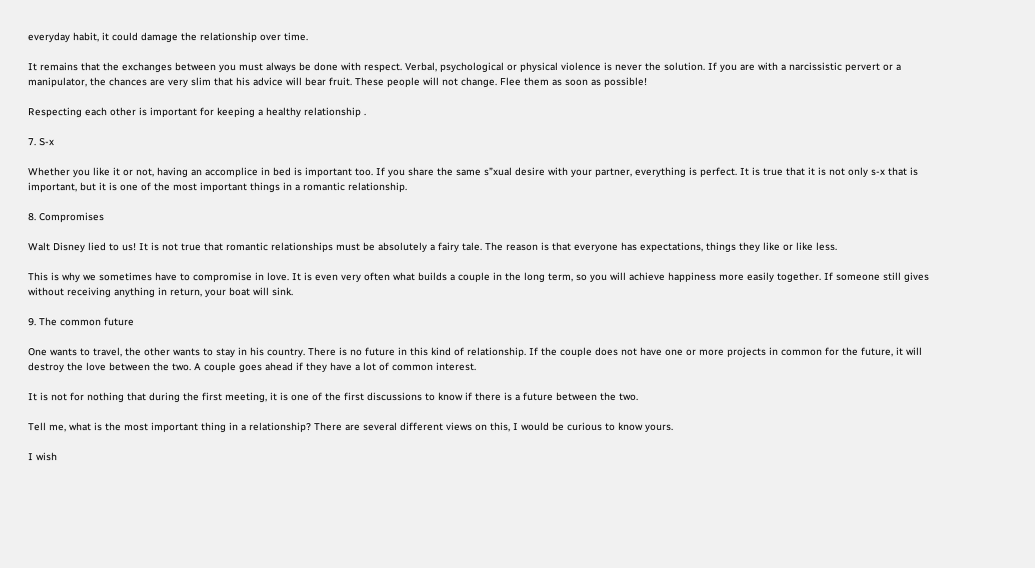everyday habit, it could damage the relationship over time.

It remains that the exchanges between you must always be done with respect. Verbal, psychological or physical violence is never the solution. If you are with a narcissistic pervert or a manipulator, the chances are very slim that his advice will bear fruit. These people will not change. Flee them as soon as possible!

Respecting each other is important for keeping a healthy relationship .

7. S-x

Whether you like it or not, having an accomplice in bed is important too. If you share the same s”xual desire with your partner, everything is perfect. It is true that it is not only s-x that is important, but it is one of the most important things in a romantic relationship.

8. Compromises

Walt Disney lied to us! It is not true that romantic relationships must be absolutely a fairy tale. The reason is that everyone has expectations, things they like or like less.

This is why we sometimes have to compromise in love. It is even very often what builds a couple in the long term, so you will achieve happiness more easily together. If someone still gives without receiving anything in return, your boat will sink.

9. The common future

One wants to travel, the other wants to stay in his country. There is no future in this kind of relationship. If the couple does not have one or more projects in common for the future, it will destroy the love between the two. A couple goes ahead if they have a lot of common interest.

It is not for nothing that during the first meeting, it is one of the first discussions to know if there is a future between the two.

Tell me, what is the most important thing in a relationship? There are several different views on this, I would be curious to know yours.

I wish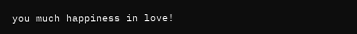you much happiness in love!